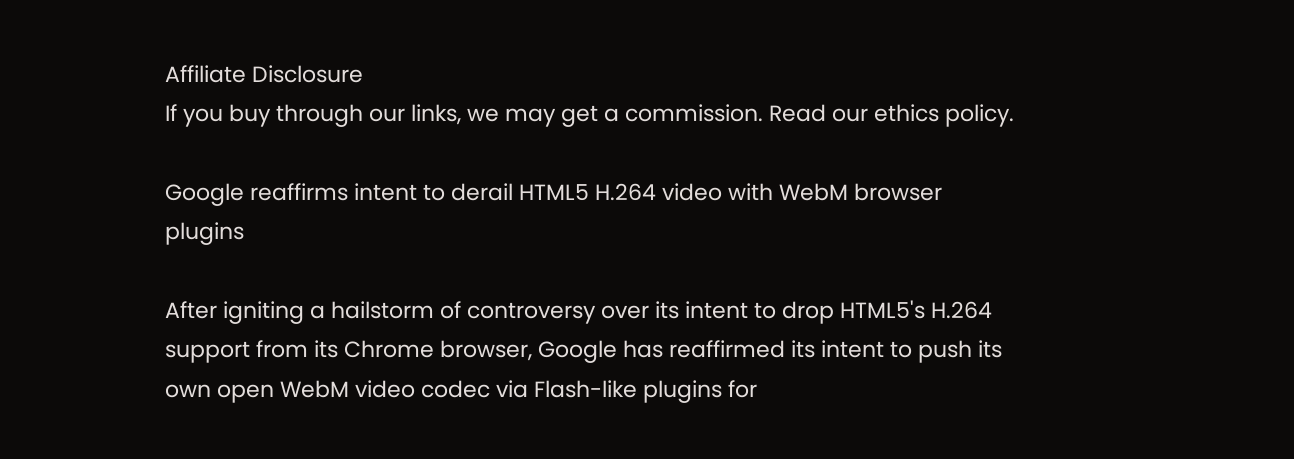Affiliate Disclosure
If you buy through our links, we may get a commission. Read our ethics policy.

Google reaffirms intent to derail HTML5 H.264 video with WebM browser plugins

After igniting a hailstorm of controversy over its intent to drop HTML5's H.264 support from its Chrome browser, Google has reaffirmed its intent to push its own open WebM video codec via Flash-like plugins for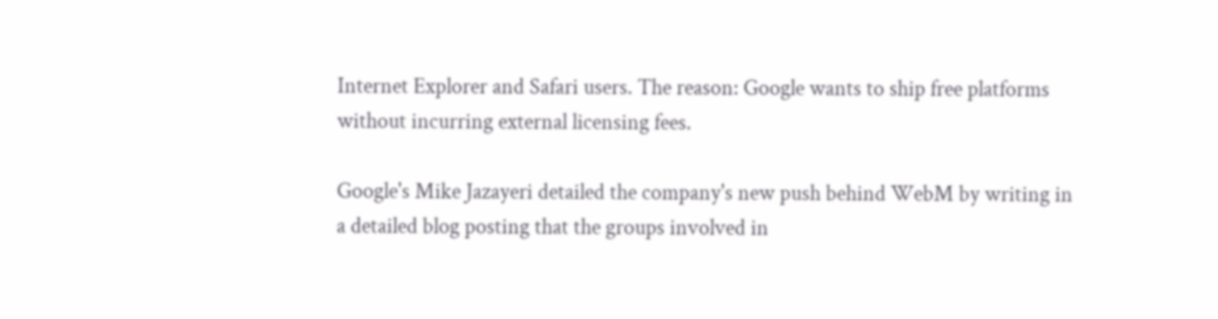Internet Explorer and Safari users. The reason: Google wants to ship free platforms without incurring external licensing fees.

Google's Mike Jazayeri detailed the company's new push behind WebM by writing in a detailed blog posting that the groups involved in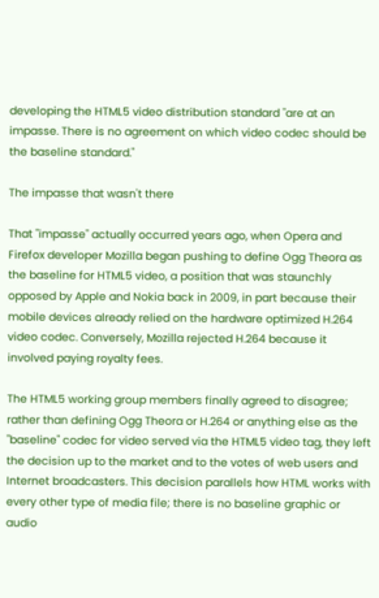developing the HTML5 video distribution standard "are at an impasse. There is no agreement on which video codec should be the baseline standard."

The impasse that wasn't there

That "impasse" actually occurred years ago, when Opera and Firefox developer Mozilla began pushing to define Ogg Theora as the baseline for HTML5 video, a position that was staunchly opposed by Apple and Nokia back in 2009, in part because their mobile devices already relied on the hardware optimized H.264 video codec. Conversely, Mozilla rejected H.264 because it involved paying royalty fees.

The HTML5 working group members finally agreed to disagree; rather than defining Ogg Theora or H.264 or anything else as the "baseline" codec for video served via the HTML5 video tag, they left the decision up to the market and to the votes of web users and Internet broadcasters. This decision parallels how HTML works with every other type of media file; there is no baseline graphic or audio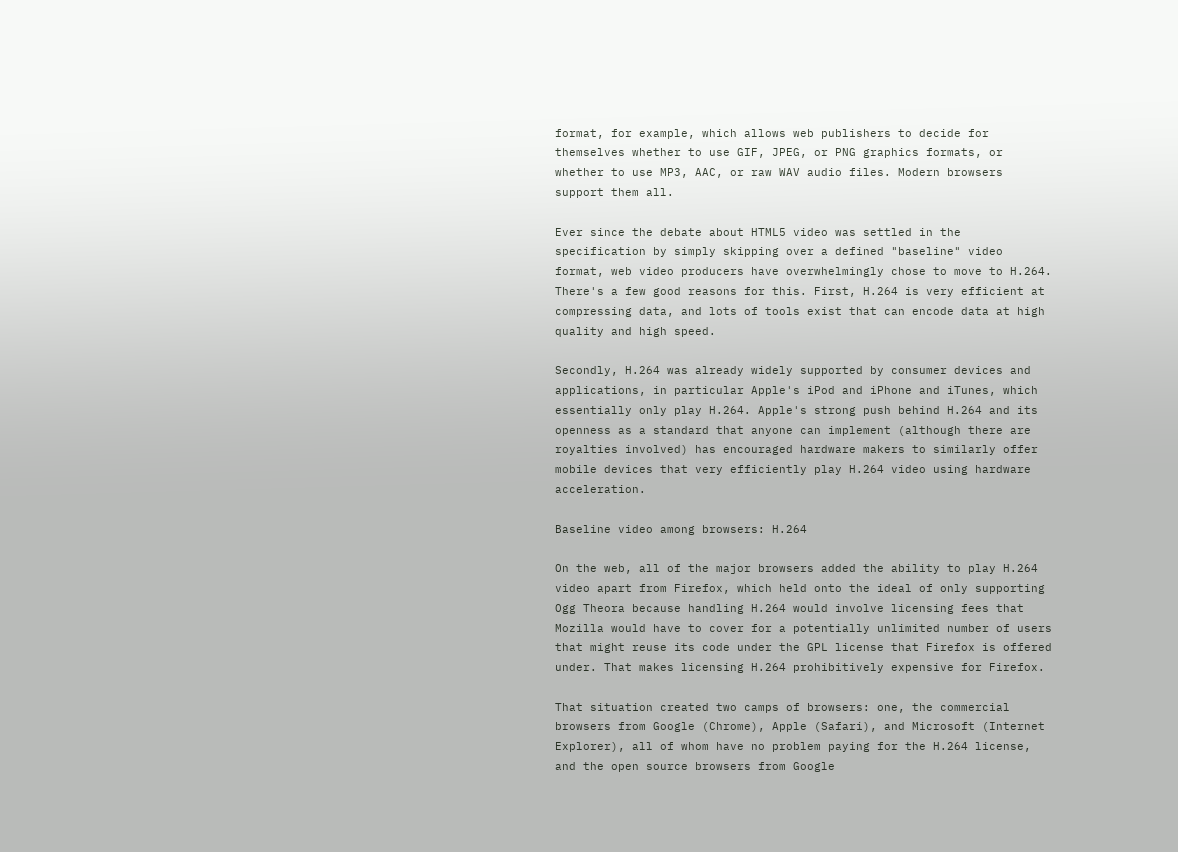format, for example, which allows web publishers to decide for themselves whether to use GIF, JPEG, or PNG graphics formats, or whether to use MP3, AAC, or raw WAV audio files. Modern browsers support them all.

Ever since the debate about HTML5 video was settled in the specification by simply skipping over a defined "baseline" video format, web video producers have overwhelmingly chose to move to H.264. There's a few good reasons for this. First, H.264 is very efficient at compressing data, and lots of tools exist that can encode data at high quality and high speed.

Secondly, H.264 was already widely supported by consumer devices and applications, in particular Apple's iPod and iPhone and iTunes, which essentially only play H.264. Apple's strong push behind H.264 and its openness as a standard that anyone can implement (although there are royalties involved) has encouraged hardware makers to similarly offer mobile devices that very efficiently play H.264 video using hardware acceleration.

Baseline video among browsers: H.264

On the web, all of the major browsers added the ability to play H.264 video apart from Firefox, which held onto the ideal of only supporting Ogg Theora because handling H.264 would involve licensing fees that Mozilla would have to cover for a potentially unlimited number of users that might reuse its code under the GPL license that Firefox is offered under. That makes licensing H.264 prohibitively expensive for Firefox.

That situation created two camps of browsers: one, the commercial browsers from Google (Chrome), Apple (Safari), and Microsoft (Internet Explorer), all of whom have no problem paying for the H.264 license, and the open source browsers from Google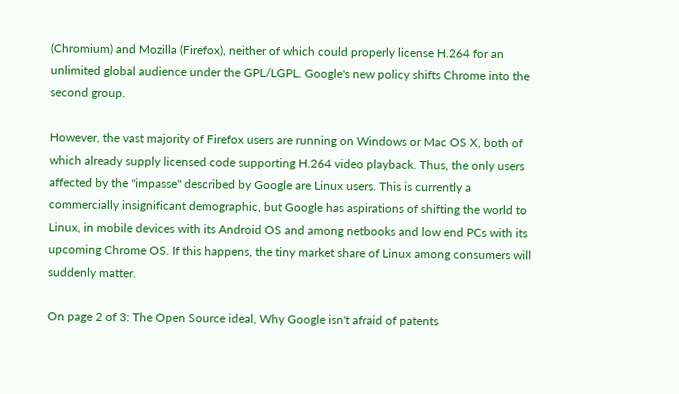(Chromium) and Mozilla (Firefox), neither of which could properly license H.264 for an unlimited global audience under the GPL/LGPL. Google's new policy shifts Chrome into the second group.

However, the vast majority of Firefox users are running on Windows or Mac OS X, both of which already supply licensed code supporting H.264 video playback. Thus, the only users affected by the "impasse" described by Google are Linux users. This is currently a commercially insignificant demographic, but Google has aspirations of shifting the world to Linux, in mobile devices with its Android OS and among netbooks and low end PCs with its upcoming Chrome OS. If this happens, the tiny market share of Linux among consumers will suddenly matter.

On page 2 of 3: The Open Source ideal, Why Google isn't afraid of patents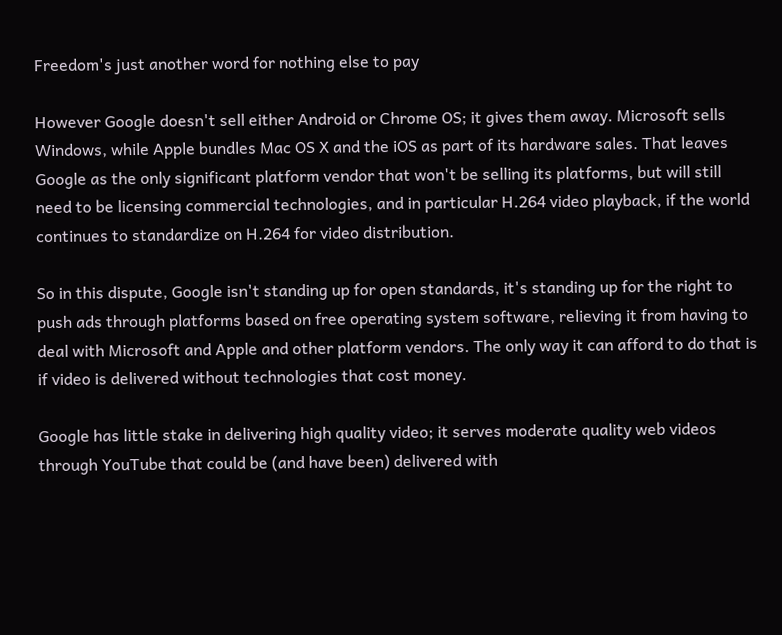Freedom's just another word for nothing else to pay

However Google doesn't sell either Android or Chrome OS; it gives them away. Microsoft sells Windows, while Apple bundles Mac OS X and the iOS as part of its hardware sales. That leaves Google as the only significant platform vendor that won't be selling its platforms, but will still need to be licensing commercial technologies, and in particular H.264 video playback, if the world continues to standardize on H.264 for video distribution.

So in this dispute, Google isn't standing up for open standards, it's standing up for the right to push ads through platforms based on free operating system software, relieving it from having to deal with Microsoft and Apple and other platform vendors. The only way it can afford to do that is if video is delivered without technologies that cost money.

Google has little stake in delivering high quality video; it serves moderate quality web videos through YouTube that could be (and have been) delivered with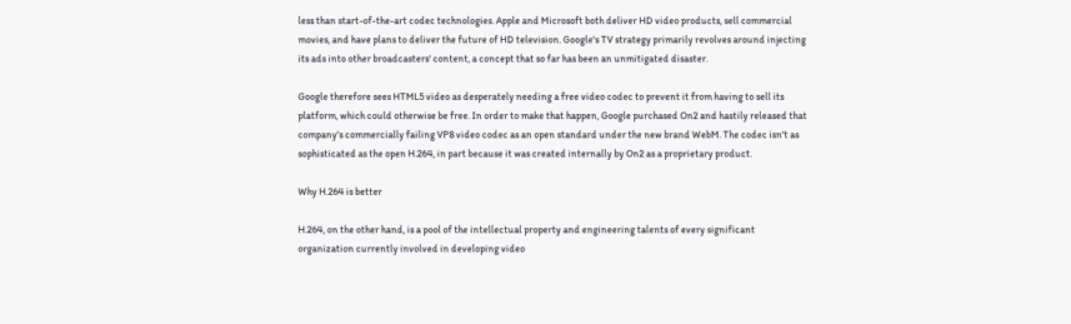less than start-of-the-art codec technologies. Apple and Microsoft both deliver HD video products, sell commercial movies, and have plans to deliver the future of HD television. Google's TV strategy primarily revolves around injecting its ads into other broadcasters' content, a concept that so far has been an unmitigated disaster.

Google therefore sees HTML5 video as desperately needing a free video codec to prevent it from having to sell its platform, which could otherwise be free. In order to make that happen, Google purchased On2 and hastily released that company's commercially failing VP8 video codec as an open standard under the new brand WebM. The codec isn't as sophisticated as the open H.264, in part because it was created internally by On2 as a proprietary product.

Why H.264 is better

H.264, on the other hand, is a pool of the intellectual property and engineering talents of every significant organization currently involved in developing video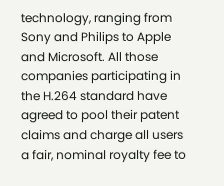technology, ranging from Sony and Philips to Apple and Microsoft. All those companies participating in the H.264 standard have agreed to pool their patent claims and charge all users a fair, nominal royalty fee to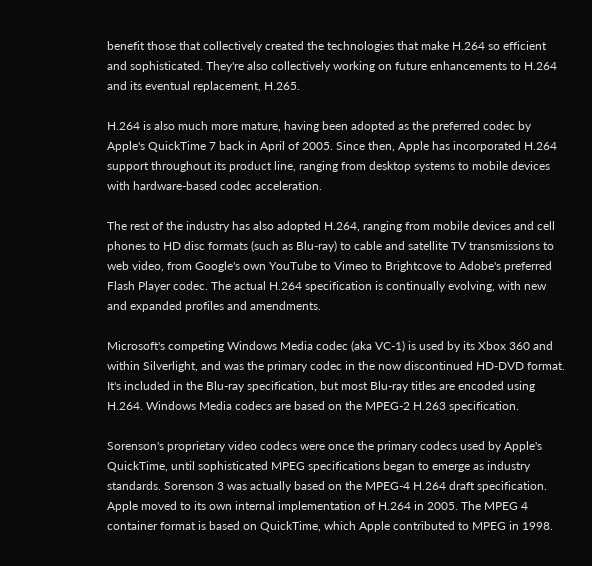benefit those that collectively created the technologies that make H.264 so efficient and sophisticated. They're also collectively working on future enhancements to H.264 and its eventual replacement, H.265.

H.264 is also much more mature, having been adopted as the preferred codec by Apple's QuickTime 7 back in April of 2005. Since then, Apple has incorporated H.264 support throughout its product line, ranging from desktop systems to mobile devices with hardware-based codec acceleration.

The rest of the industry has also adopted H.264, ranging from mobile devices and cell phones to HD disc formats (such as Blu-ray) to cable and satellite TV transmissions to web video, from Google's own YouTube to Vimeo to Brightcove to Adobe's preferred Flash Player codec. The actual H.264 specification is continually evolving, with new and expanded profiles and amendments.

Microsoft's competing Windows Media codec (aka VC-1) is used by its Xbox 360 and within Silverlight, and was the primary codec in the now discontinued HD-DVD format. It's included in the Blu-ray specification, but most Blu-ray titles are encoded using H.264. Windows Media codecs are based on the MPEG-2 H.263 specification.

Sorenson's proprietary video codecs were once the primary codecs used by Apple's QuickTime, until sophisticated MPEG specifications began to emerge as industry standards. Sorenson 3 was actually based on the MPEG-4 H.264 draft specification. Apple moved to its own internal implementation of H.264 in 2005. The MPEG 4 container format is based on QuickTime, which Apple contributed to MPEG in 1998.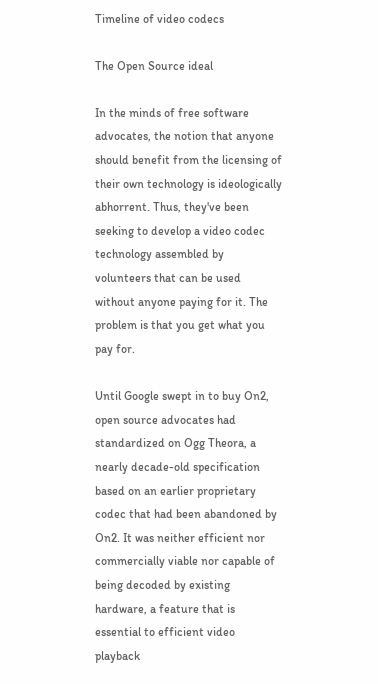Timeline of video codecs

The Open Source ideal

In the minds of free software advocates, the notion that anyone should benefit from the licensing of their own technology is ideologically abhorrent. Thus, they've been seeking to develop a video codec technology assembled by volunteers that can be used without anyone paying for it. The problem is that you get what you pay for.

Until Google swept in to buy On2, open source advocates had standardized on Ogg Theora, a nearly decade-old specification based on an earlier proprietary codec that had been abandoned by On2. It was neither efficient nor commercially viable nor capable of being decoded by existing hardware, a feature that is essential to efficient video playback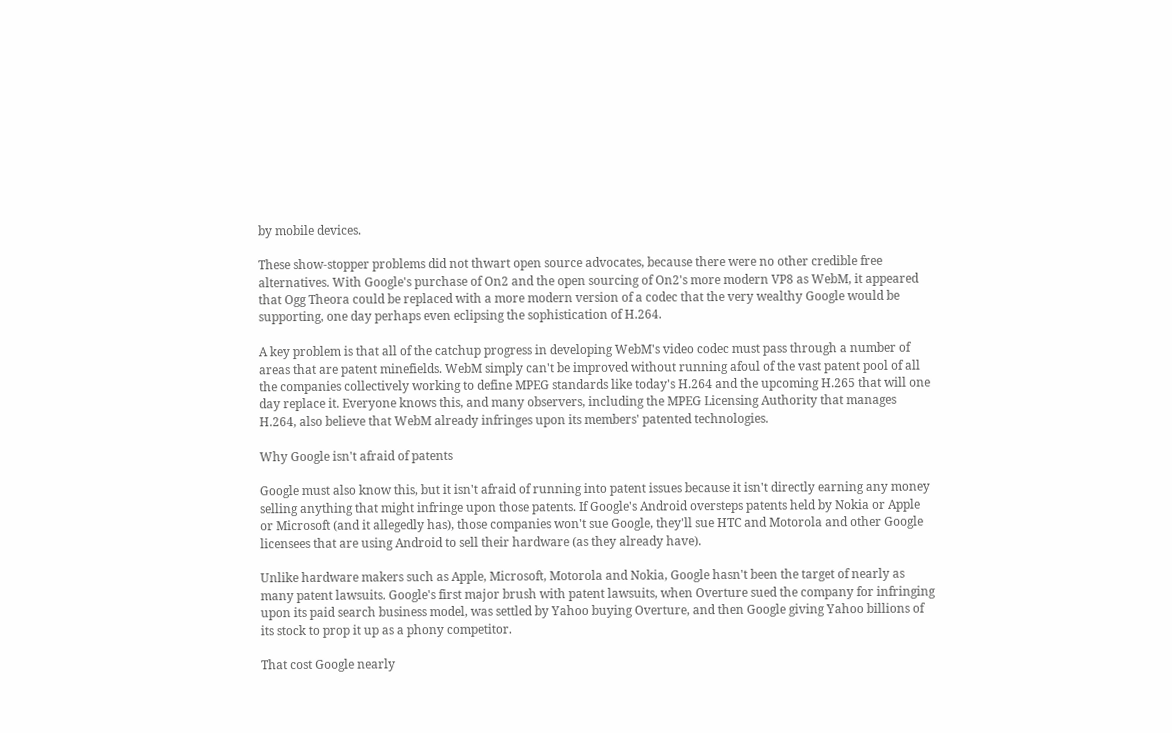by mobile devices.

These show-stopper problems did not thwart open source advocates, because there were no other credible free alternatives. With Google's purchase of On2 and the open sourcing of On2's more modern VP8 as WebM, it appeared that Ogg Theora could be replaced with a more modern version of a codec that the very wealthy Google would be supporting, one day perhaps even eclipsing the sophistication of H.264.

A key problem is that all of the catchup progress in developing WebM's video codec must pass through a number of areas that are patent minefields. WebM simply can't be improved without running afoul of the vast patent pool of all the companies collectively working to define MPEG standards like today's H.264 and the upcoming H.265 that will one day replace it. Everyone knows this, and many observers, including the MPEG Licensing Authority that manages H.264, also believe that WebM already infringes upon its members' patented technologies.

Why Google isn't afraid of patents

Google must also know this, but it isn't afraid of running into patent issues because it isn't directly earning any money selling anything that might infringe upon those patents. If Google's Android oversteps patents held by Nokia or Apple or Microsoft (and it allegedly has), those companies won't sue Google, they'll sue HTC and Motorola and other Google licensees that are using Android to sell their hardware (as they already have).

Unlike hardware makers such as Apple, Microsoft, Motorola and Nokia, Google hasn't been the target of nearly as many patent lawsuits. Google's first major brush with patent lawsuits, when Overture sued the company for infringing upon its paid search business model, was settled by Yahoo buying Overture, and then Google giving Yahoo billions of its stock to prop it up as a phony competitor.

That cost Google nearly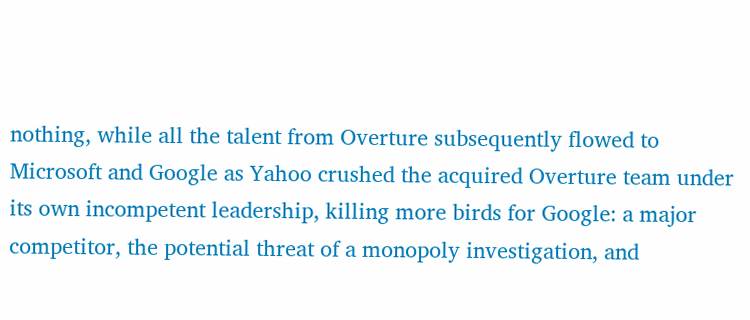nothing, while all the talent from Overture subsequently flowed to Microsoft and Google as Yahoo crushed the acquired Overture team under its own incompetent leadership, killing more birds for Google: a major competitor, the potential threat of a monopoly investigation, and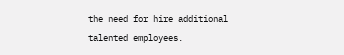the need for hire additional talented employees.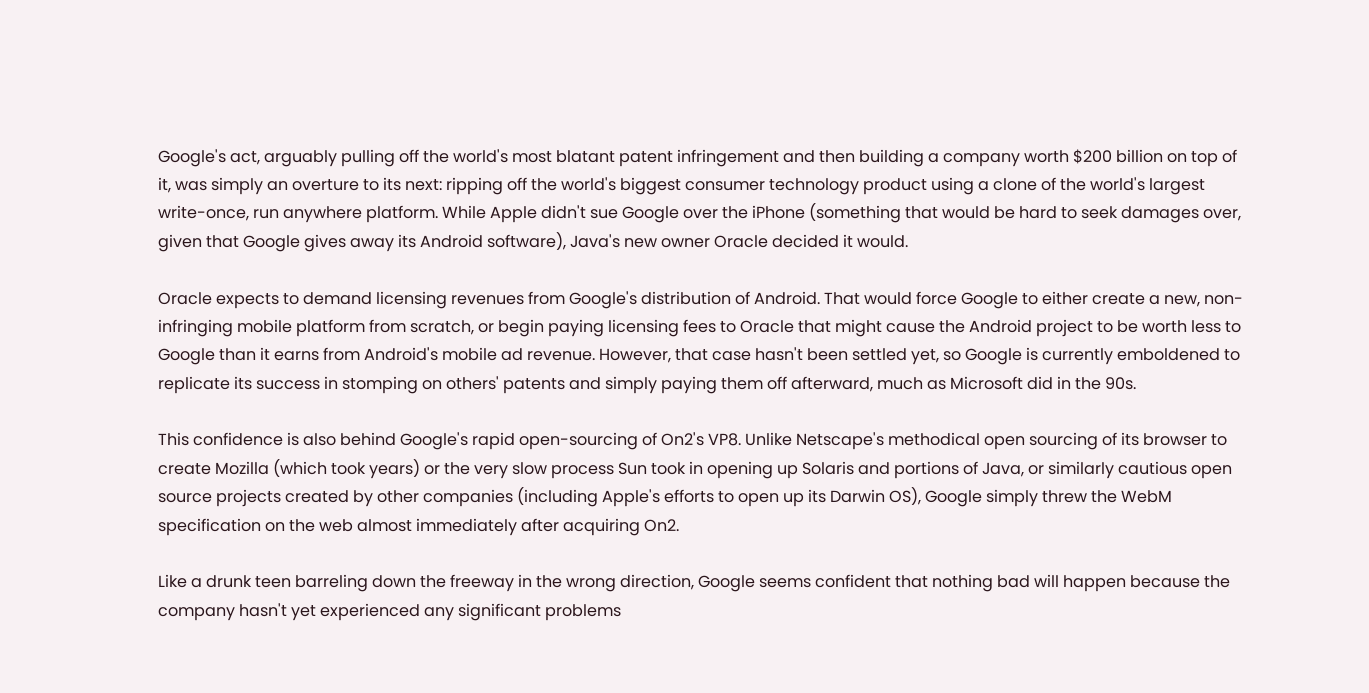Google's act, arguably pulling off the world's most blatant patent infringement and then building a company worth $200 billion on top of it, was simply an overture to its next: ripping off the world's biggest consumer technology product using a clone of the world's largest write-once, run anywhere platform. While Apple didn't sue Google over the iPhone (something that would be hard to seek damages over, given that Google gives away its Android software), Java's new owner Oracle decided it would.

Oracle expects to demand licensing revenues from Google's distribution of Android. That would force Google to either create a new, non-infringing mobile platform from scratch, or begin paying licensing fees to Oracle that might cause the Android project to be worth less to Google than it earns from Android's mobile ad revenue. However, that case hasn't been settled yet, so Google is currently emboldened to replicate its success in stomping on others' patents and simply paying them off afterward, much as Microsoft did in the 90s.

This confidence is also behind Google's rapid open-sourcing of On2's VP8. Unlike Netscape's methodical open sourcing of its browser to create Mozilla (which took years) or the very slow process Sun took in opening up Solaris and portions of Java, or similarly cautious open source projects created by other companies (including Apple's efforts to open up its Darwin OS), Google simply threw the WebM specification on the web almost immediately after acquiring On2.

Like a drunk teen barreling down the freeway in the wrong direction, Google seems confident that nothing bad will happen because the company hasn't yet experienced any significant problems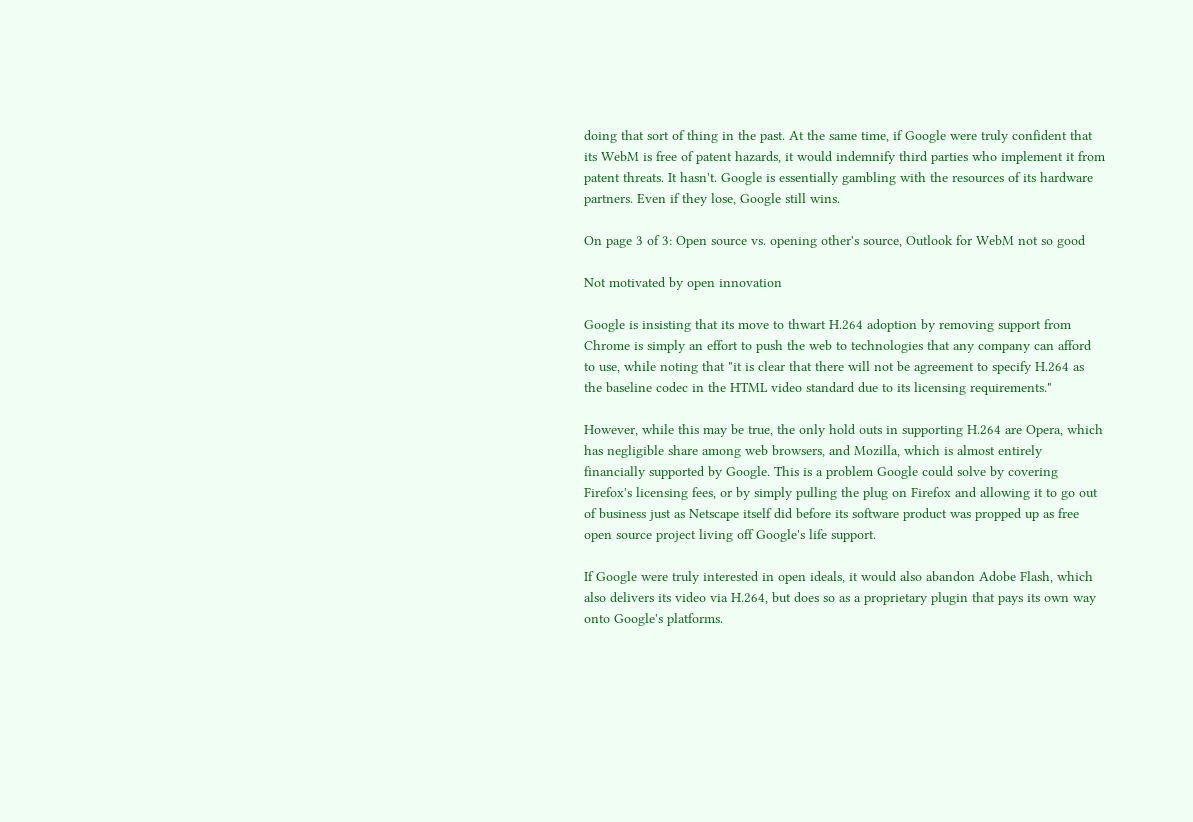doing that sort of thing in the past. At the same time, if Google were truly confident that its WebM is free of patent hazards, it would indemnify third parties who implement it from patent threats. It hasn't. Google is essentially gambling with the resources of its hardware partners. Even if they lose, Google still wins.

On page 3 of 3: Open source vs. opening other's source, Outlook for WebM not so good

Not motivated by open innovation

Google is insisting that its move to thwart H.264 adoption by removing support from Chrome is simply an effort to push the web to technologies that any company can afford to use, while noting that "it is clear that there will not be agreement to specify H.264 as the baseline codec in the HTML video standard due to its licensing requirements."

However, while this may be true, the only hold outs in supporting H.264 are Opera, which has negligible share among web browsers, and Mozilla, which is almost entirely financially supported by Google. This is a problem Google could solve by covering Firefox's licensing fees, or by simply pulling the plug on Firefox and allowing it to go out of business just as Netscape itself did before its software product was propped up as free open source project living off Google's life support.

If Google were truly interested in open ideals, it would also abandon Adobe Flash, which also delivers its video via H.264, but does so as a proprietary plugin that pays its own way onto Google's platforms.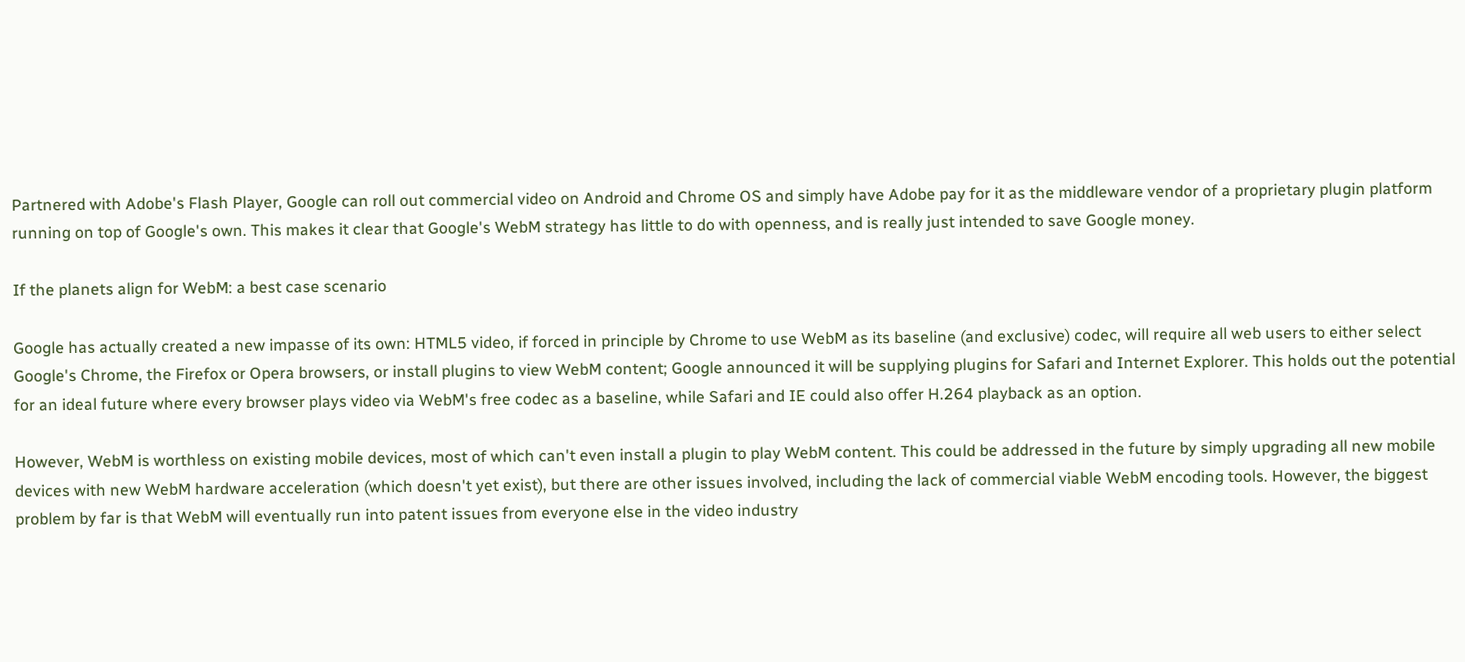Partnered with Adobe's Flash Player, Google can roll out commercial video on Android and Chrome OS and simply have Adobe pay for it as the middleware vendor of a proprietary plugin platform running on top of Google's own. This makes it clear that Google's WebM strategy has little to do with openness, and is really just intended to save Google money.

If the planets align for WebM: a best case scenario

Google has actually created a new impasse of its own: HTML5 video, if forced in principle by Chrome to use WebM as its baseline (and exclusive) codec, will require all web users to either select Google's Chrome, the Firefox or Opera browsers, or install plugins to view WebM content; Google announced it will be supplying plugins for Safari and Internet Explorer. This holds out the potential for an ideal future where every browser plays video via WebM's free codec as a baseline, while Safari and IE could also offer H.264 playback as an option.

However, WebM is worthless on existing mobile devices, most of which can't even install a plugin to play WebM content. This could be addressed in the future by simply upgrading all new mobile devices with new WebM hardware acceleration (which doesn't yet exist), but there are other issues involved, including the lack of commercial viable WebM encoding tools. However, the biggest problem by far is that WebM will eventually run into patent issues from everyone else in the video industry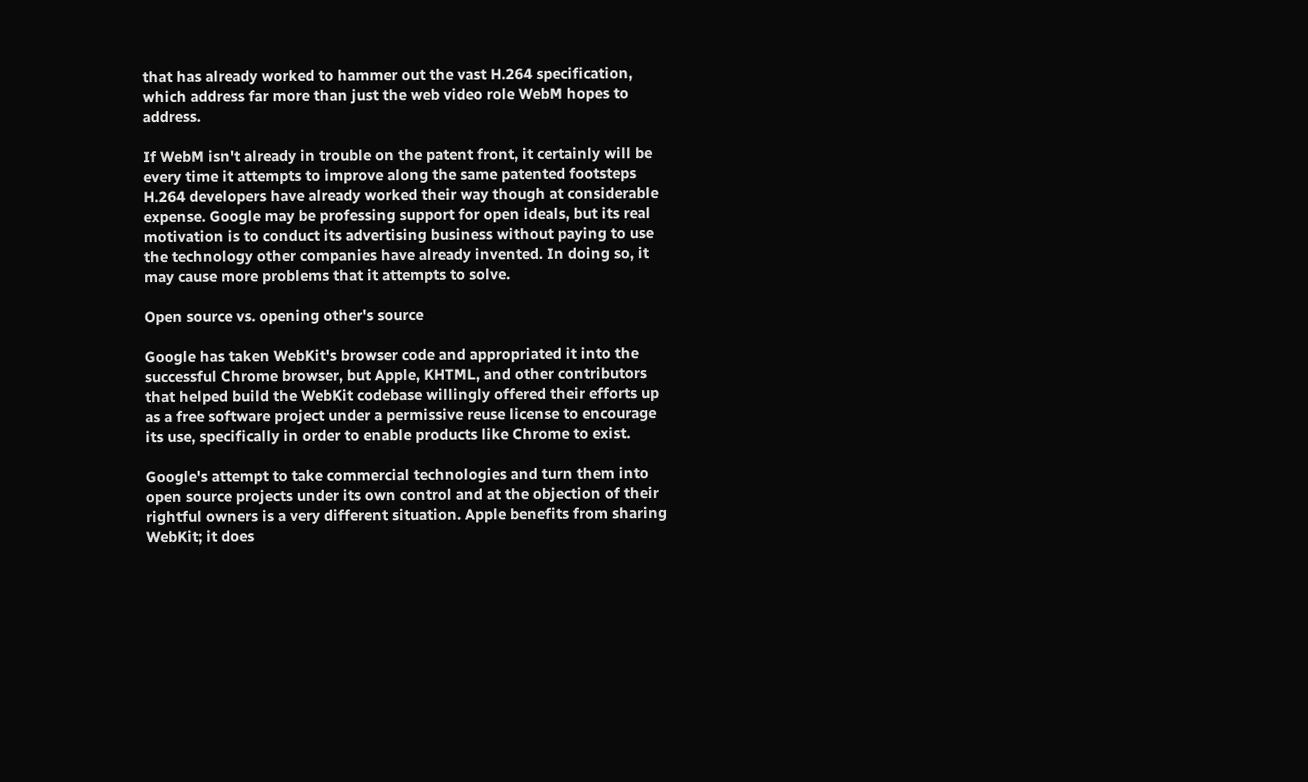that has already worked to hammer out the vast H.264 specification, which address far more than just the web video role WebM hopes to address.

If WebM isn't already in trouble on the patent front, it certainly will be every time it attempts to improve along the same patented footsteps H.264 developers have already worked their way though at considerable expense. Google may be professing support for open ideals, but its real motivation is to conduct its advertising business without paying to use the technology other companies have already invented. In doing so, it may cause more problems that it attempts to solve.

Open source vs. opening other's source

Google has taken WebKit's browser code and appropriated it into the successful Chrome browser, but Apple, KHTML, and other contributors that helped build the WebKit codebase willingly offered their efforts up as a free software project under a permissive reuse license to encourage its use, specifically in order to enable products like Chrome to exist.

Google's attempt to take commercial technologies and turn them into open source projects under its own control and at the objection of their rightful owners is a very different situation. Apple benefits from sharing WebKit; it does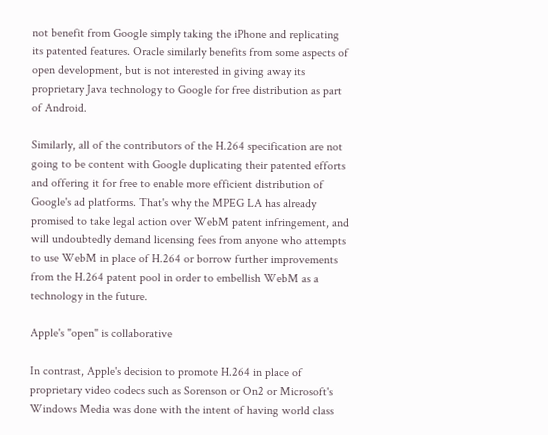not benefit from Google simply taking the iPhone and replicating its patented features. Oracle similarly benefits from some aspects of open development, but is not interested in giving away its proprietary Java technology to Google for free distribution as part of Android.

Similarly, all of the contributors of the H.264 specification are not going to be content with Google duplicating their patented efforts and offering it for free to enable more efficient distribution of Google's ad platforms. That's why the MPEG LA has already promised to take legal action over WebM patent infringement, and will undoubtedly demand licensing fees from anyone who attempts to use WebM in place of H.264 or borrow further improvements from the H.264 patent pool in order to embellish WebM as a technology in the future.

Apple's "open" is collaborative

In contrast, Apple's decision to promote H.264 in place of proprietary video codecs such as Sorenson or On2 or Microsoft's Windows Media was done with the intent of having world class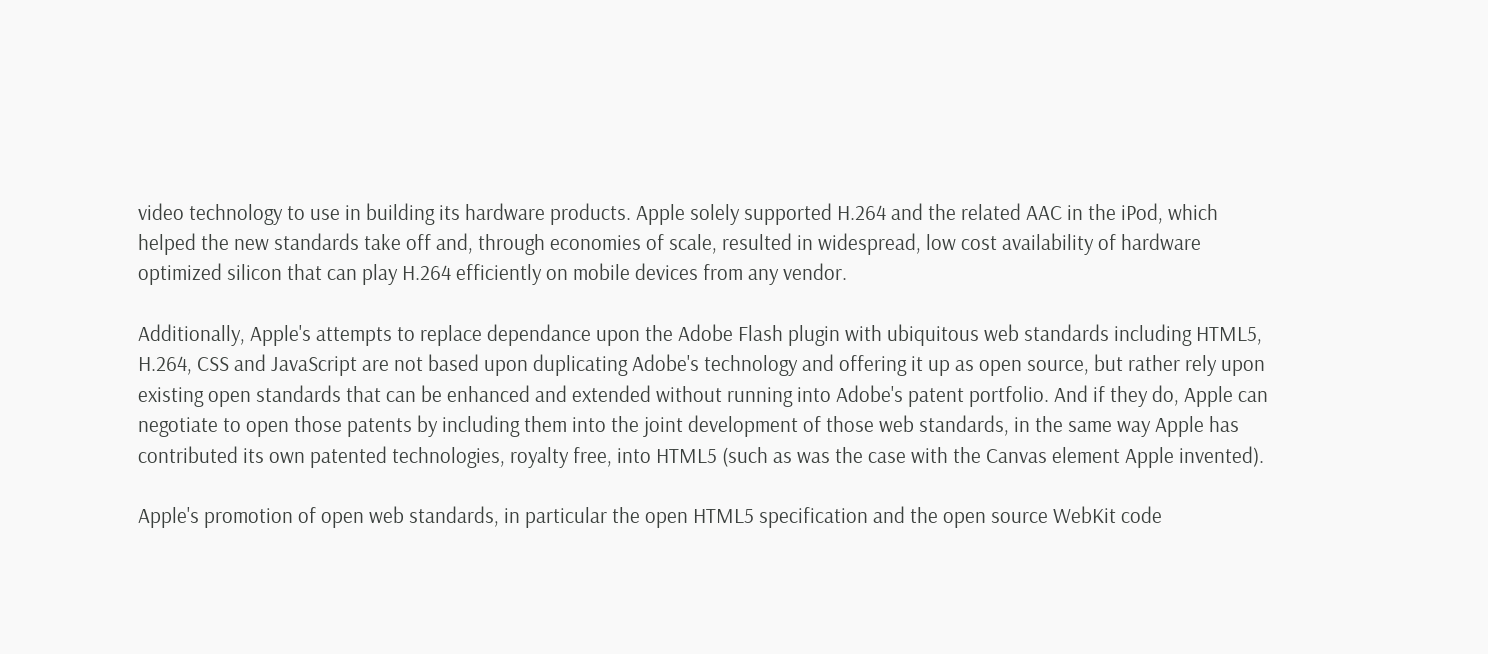video technology to use in building its hardware products. Apple solely supported H.264 and the related AAC in the iPod, which helped the new standards take off and, through economies of scale, resulted in widespread, low cost availability of hardware optimized silicon that can play H.264 efficiently on mobile devices from any vendor.

Additionally, Apple's attempts to replace dependance upon the Adobe Flash plugin with ubiquitous web standards including HTML5, H.264, CSS and JavaScript are not based upon duplicating Adobe's technology and offering it up as open source, but rather rely upon existing open standards that can be enhanced and extended without running into Adobe's patent portfolio. And if they do, Apple can negotiate to open those patents by including them into the joint development of those web standards, in the same way Apple has contributed its own patented technologies, royalty free, into HTML5 (such as was the case with the Canvas element Apple invented).

Apple's promotion of open web standards, in particular the open HTML5 specification and the open source WebKit code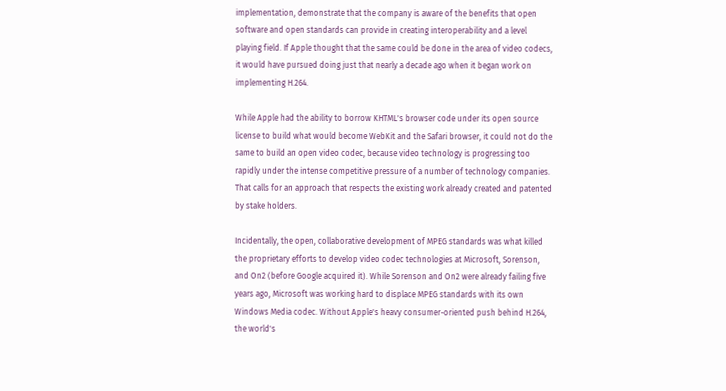implementation, demonstrate that the company is aware of the benefits that open software and open standards can provide in creating interoperability and a level playing field. If Apple thought that the same could be done in the area of video codecs, it would have pursued doing just that nearly a decade ago when it began work on implementing H.264.

While Apple had the ability to borrow KHTML's browser code under its open source license to build what would become WebKit and the Safari browser, it could not do the same to build an open video codec, because video technology is progressing too rapidly under the intense competitive pressure of a number of technology companies. That calls for an approach that respects the existing work already created and patented by stake holders.

Incidentally, the open, collaborative development of MPEG standards was what killed the proprietary efforts to develop video codec technologies at Microsoft, Sorenson, and On2 (before Google acquired it). While Sorenson and On2 were already failing five years ago, Microsoft was working hard to displace MPEG standards with its own Windows Media codec. Without Apple's heavy consumer-oriented push behind H.264, the world's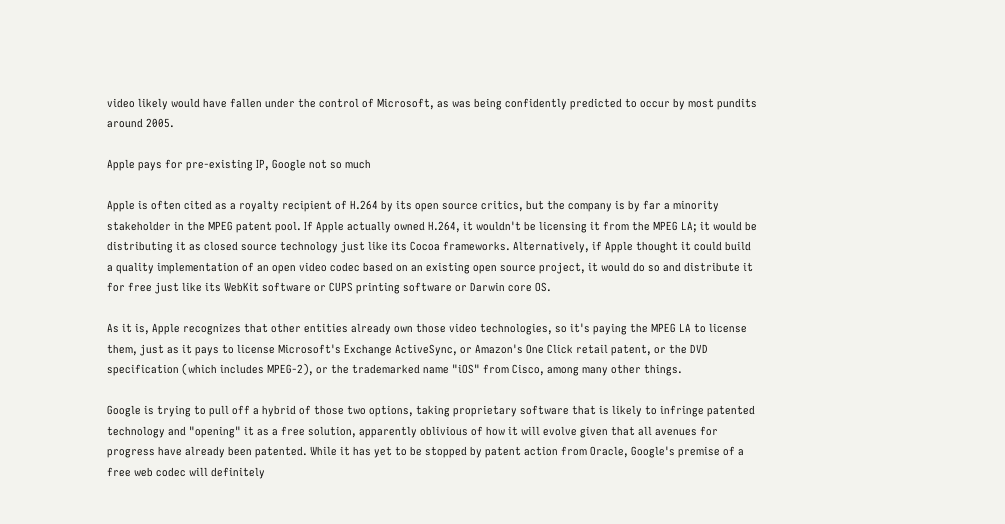video likely would have fallen under the control of Microsoft, as was being confidently predicted to occur by most pundits around 2005.

Apple pays for pre-existing IP, Google not so much

Apple is often cited as a royalty recipient of H.264 by its open source critics, but the company is by far a minority stakeholder in the MPEG patent pool. If Apple actually owned H.264, it wouldn't be licensing it from the MPEG LA; it would be distributing it as closed source technology just like its Cocoa frameworks. Alternatively, if Apple thought it could build a quality implementation of an open video codec based on an existing open source project, it would do so and distribute it for free just like its WebKit software or CUPS printing software or Darwin core OS.

As it is, Apple recognizes that other entities already own those video technologies, so it's paying the MPEG LA to license them, just as it pays to license Microsoft's Exchange ActiveSync, or Amazon's One Click retail patent, or the DVD specification (which includes MPEG-2), or the trademarked name "iOS" from Cisco, among many other things.

Google is trying to pull off a hybrid of those two options, taking proprietary software that is likely to infringe patented technology and "opening" it as a free solution, apparently oblivious of how it will evolve given that all avenues for progress have already been patented. While it has yet to be stopped by patent action from Oracle, Google's premise of a free web codec will definitely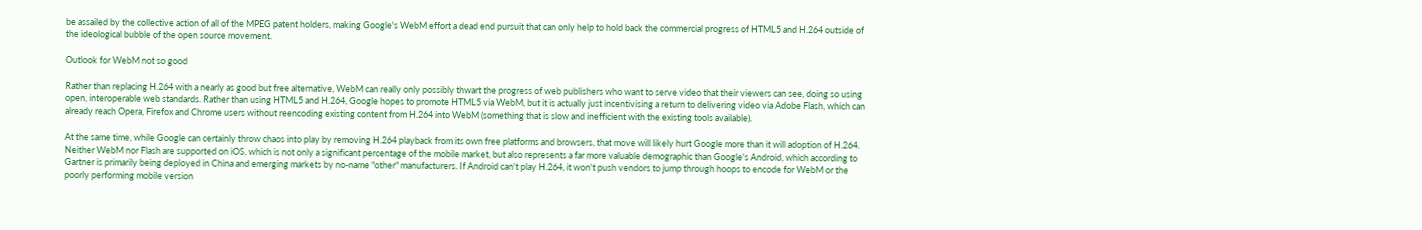be assailed by the collective action of all of the MPEG patent holders, making Google's WebM effort a dead end pursuit that can only help to hold back the commercial progress of HTML5 and H.264 outside of the ideological bubble of the open source movement.

Outlook for WebM not so good

Rather than replacing H.264 with a nearly as good but free alternative, WebM can really only possibly thwart the progress of web publishers who want to serve video that their viewers can see, doing so using open, interoperable web standards. Rather than using HTML5 and H.264, Google hopes to promote HTML5 via WebM, but it is actually just incentivising a return to delivering video via Adobe Flash, which can already reach Opera, Firefox and Chrome users without reencoding existing content from H.264 into WebM (something that is slow and inefficient with the existing tools available).

At the same time, while Google can certainly throw chaos into play by removing H.264 playback from its own free platforms and browsers, that move will likely hurt Google more than it will adoption of H.264. Neither WebM nor Flash are supported on iOS, which is not only a significant percentage of the mobile market, but also represents a far more valuable demographic than Google's Android, which according to Gartner is primarily being deployed in China and emerging markets by no-name "other" manufacturers. If Android can't play H.264, it won't push vendors to jump through hoops to encode for WebM or the poorly performing mobile version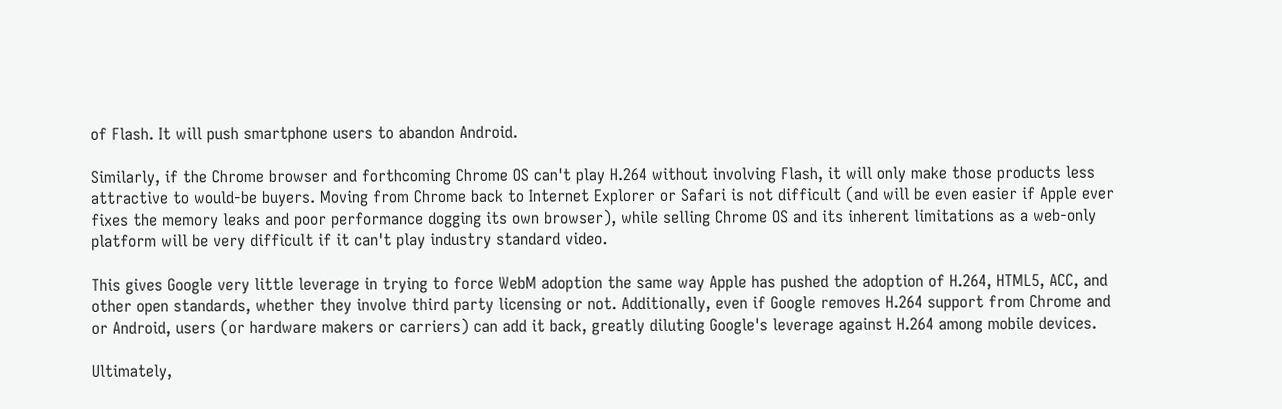of Flash. It will push smartphone users to abandon Android.

Similarly, if the Chrome browser and forthcoming Chrome OS can't play H.264 without involving Flash, it will only make those products less attractive to would-be buyers. Moving from Chrome back to Internet Explorer or Safari is not difficult (and will be even easier if Apple ever fixes the memory leaks and poor performance dogging its own browser), while selling Chrome OS and its inherent limitations as a web-only platform will be very difficult if it can't play industry standard video.

This gives Google very little leverage in trying to force WebM adoption the same way Apple has pushed the adoption of H.264, HTML5, ACC, and other open standards, whether they involve third party licensing or not. Additionally, even if Google removes H.264 support from Chrome and or Android, users (or hardware makers or carriers) can add it back, greatly diluting Google's leverage against H.264 among mobile devices.

Ultimately,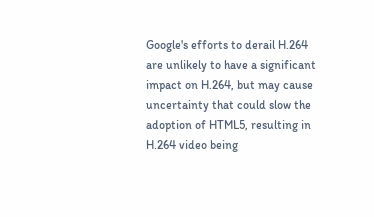Google's efforts to derail H.264 are unlikely to have a significant impact on H.264, but may cause uncertainty that could slow the adoption of HTML5, resulting in H.264 video being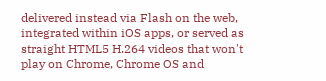delivered instead via Flash on the web, integrated within iOS apps, or served as straight HTML5 H.264 videos that won't play on Chrome, Chrome OS and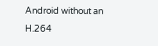Android without an H.264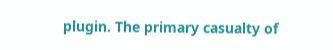plugin. The primary casualty of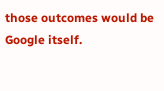those outcomes would be Google itself.